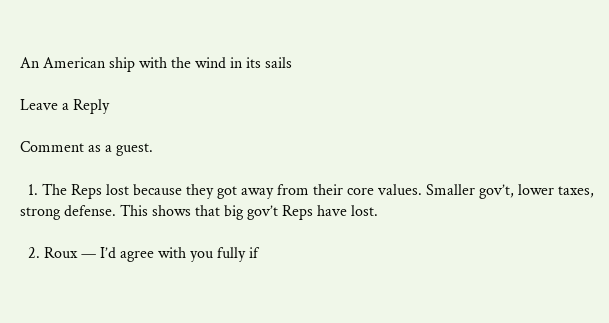An American ship with the wind in its sails

Leave a Reply

Comment as a guest.

  1. The Reps lost because they got away from their core values. Smaller gov’t, lower taxes, strong defense. This shows that big gov’t Reps have lost.

  2. Roux — I’d agree with you fully if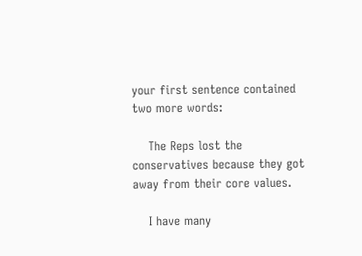your first sentence contained two more words:

    The Reps lost the conservatives because they got away from their core values.

    I have many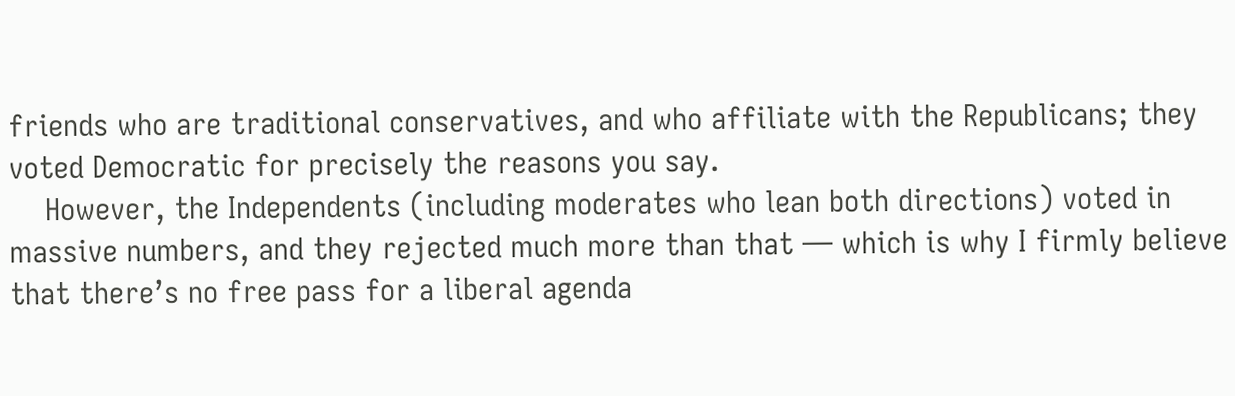friends who are traditional conservatives, and who affiliate with the Republicans; they voted Democratic for precisely the reasons you say.
    However, the Independents (including moderates who lean both directions) voted in massive numbers, and they rejected much more than that — which is why I firmly believe that there’s no free pass for a liberal agenda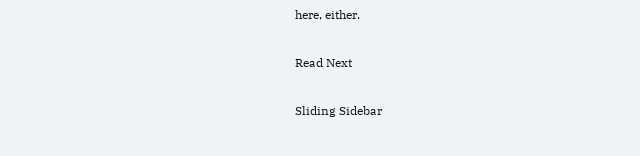here, either.

Read Next

Sliding Sidebar